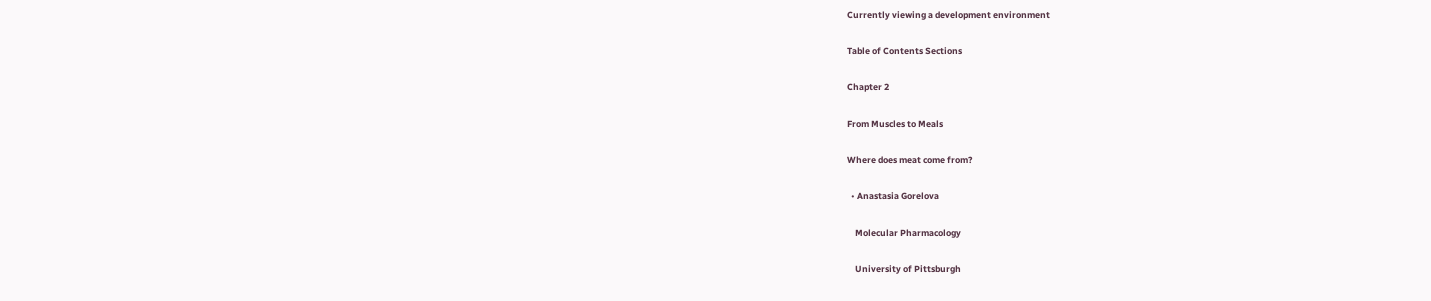Currently viewing a development environment

Table of Contents Sections

Chapter 2

From Muscles to Meals

Where does meat come from?

  • Anastasia Gorelova

    Molecular Pharmacology

    University of Pittsburgh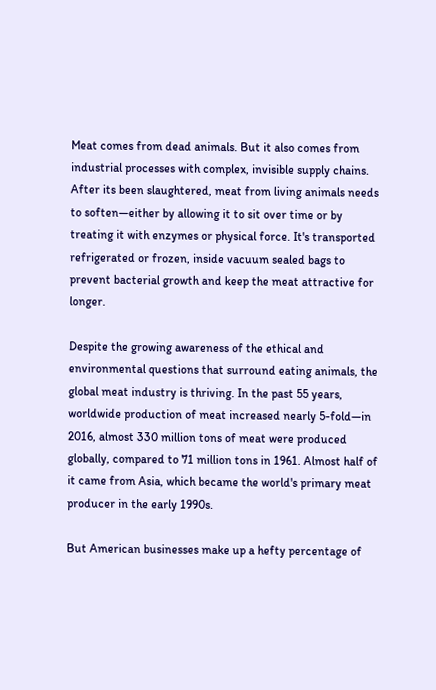Meat comes from dead animals. But it also comes from industrial processes with complex, invisible supply chains. After its been slaughtered, meat from living animals needs to soften—either by allowing it to sit over time or by treating it with enzymes or physical force. It's transported refrigerated or frozen, inside vacuum sealed bags to prevent bacterial growth and keep the meat attractive for longer.

Despite the growing awareness of the ethical and environmental questions that surround eating animals, the global meat industry is thriving. In the past 55 years, worldwide production of meat increased nearly 5-fold—in 2016, almost 330 million tons of meat were produced globally, compared to 71 million tons in 1961. Almost half of it came from Asia, which became the world's primary meat producer in the early 1990s.

But American businesses make up a hefty percentage of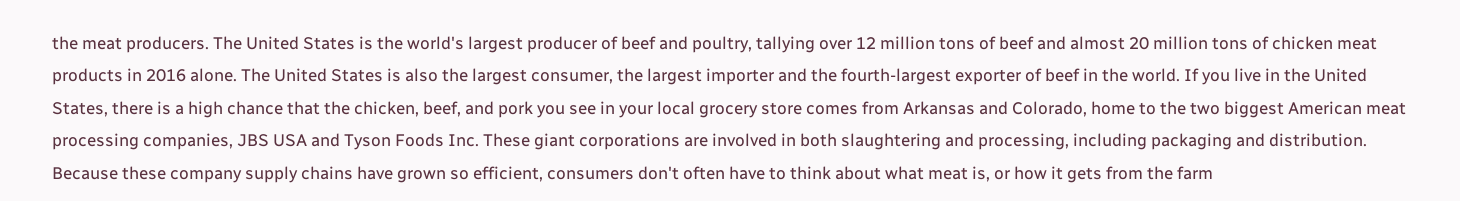the meat producers. The United States is the world's largest producer of beef and poultry, tallying over 12 million tons of beef and almost 20 million tons of chicken meat products in 2016 alone. The United States is also the largest consumer, the largest importer and the fourth-largest exporter of beef in the world. If you live in the United States, there is a high chance that the chicken, beef, and pork you see in your local grocery store comes from Arkansas and Colorado, home to the two biggest American meat processing companies, JBS USA and Tyson Foods Inc. These giant corporations are involved in both slaughtering and processing, including packaging and distribution. Because these company supply chains have grown so efficient, consumers don't often have to think about what meat is, or how it gets from the farm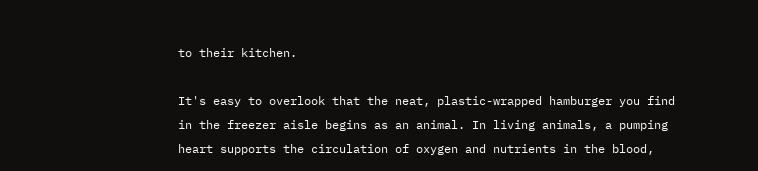to their kitchen.

It's easy to overlook that the neat, plastic-wrapped hamburger you find in the freezer aisle begins as an animal. In living animals, a pumping heart supports the circulation of oxygen and nutrients in the blood,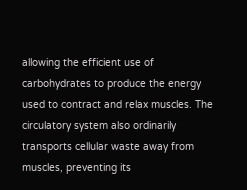allowing the efficient use of carbohydrates to produce the energy used to contract and relax muscles. The circulatory system also ordinarily transports cellular waste away from muscles, preventing its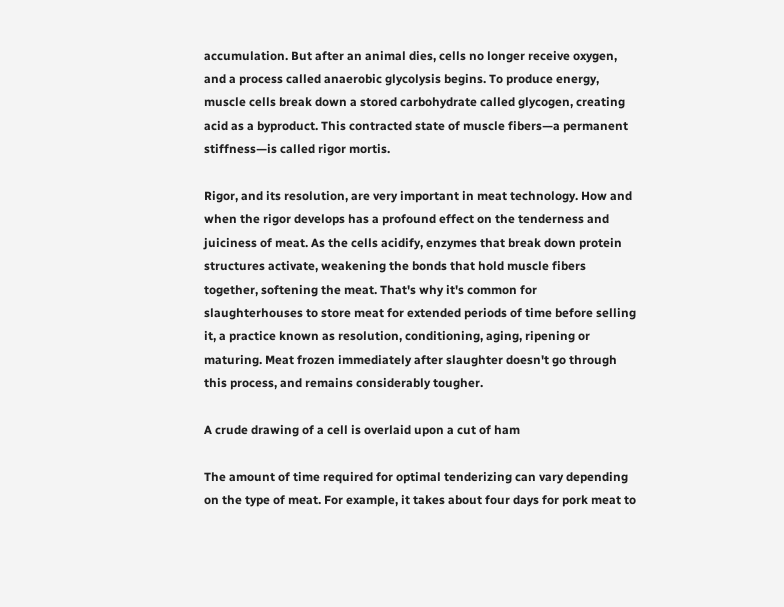accumulation. But after an animal dies, cells no longer receive oxygen, and a process called anaerobic glycolysis begins. To produce energy, muscle cells break down a stored carbohydrate called glycogen, creating acid as a byproduct. This contracted state of muscle fibers—a permanent stiffness—is called rigor mortis.

Rigor, and its resolution, are very important in meat technology. How and when the rigor develops has a profound effect on the tenderness and juiciness of meat. As the cells acidify, enzymes that break down protein structures activate, weakening the bonds that hold muscle fibers together, softening the meat. That's why it's common for slaughterhouses to store meat for extended periods of time before selling it, a practice known as resolution, conditioning, aging, ripening or maturing. Meat frozen immediately after slaughter doesn't go through this process, and remains considerably tougher.

A crude drawing of a cell is overlaid upon a cut of ham

The amount of time required for optimal tenderizing can vary depending on the type of meat. For example, it takes about four days for pork meat to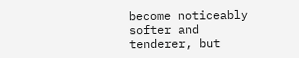become noticeably softer and tenderer, but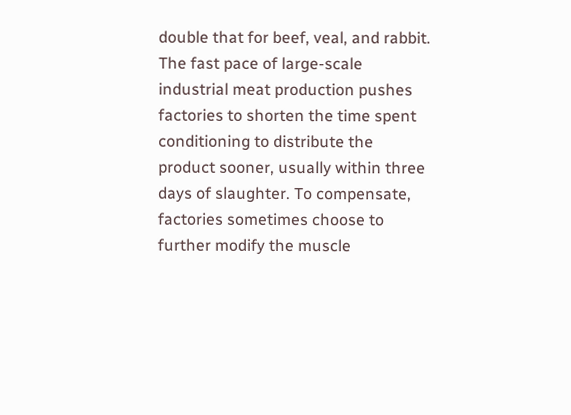double that for beef, veal, and rabbit. The fast pace of large-scale industrial meat production pushes factories to shorten the time spent conditioning to distribute the product sooner, usually within three days of slaughter. To compensate, factories sometimes choose to further modify the muscle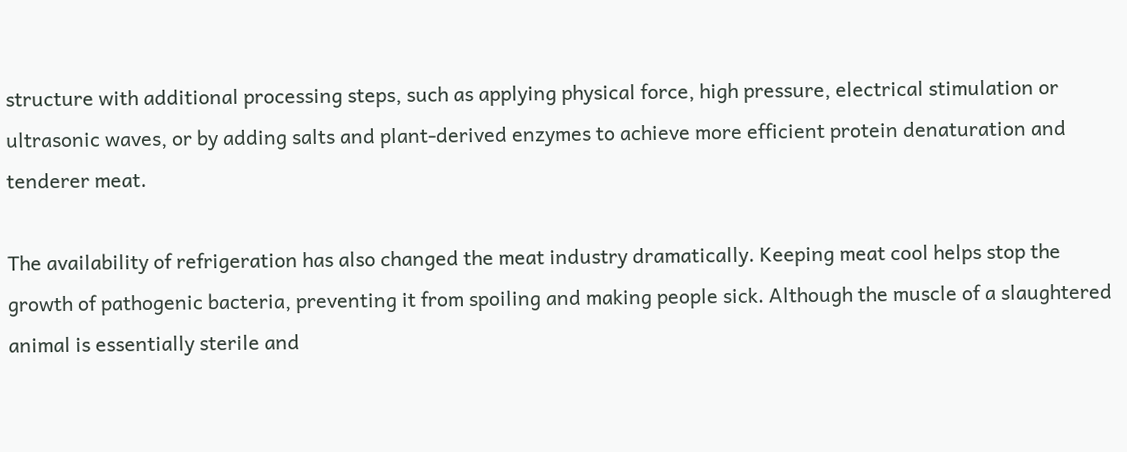structure with additional processing steps, such as applying physical force, high pressure, electrical stimulation or ultrasonic waves, or by adding salts and plant-derived enzymes to achieve more efficient protein denaturation and tenderer meat.

The availability of refrigeration has also changed the meat industry dramatically. Keeping meat cool helps stop the growth of pathogenic bacteria, preventing it from spoiling and making people sick. Although the muscle of a slaughtered animal is essentially sterile and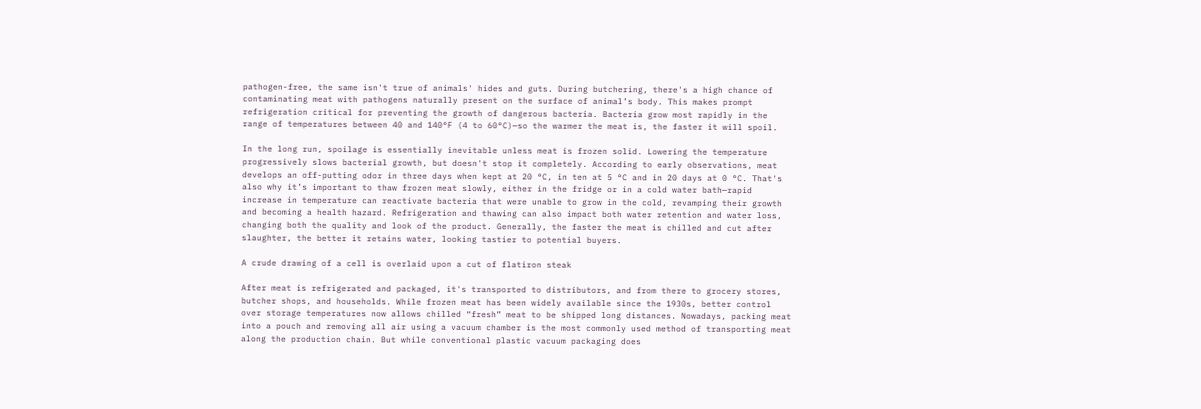pathogen-free, the same isn't true of animals' hides and guts. During butchering, there's a high chance of contaminating meat with pathogens naturally present on the surface of animal’s body. This makes prompt refrigeration critical for preventing the growth of dangerous bacteria. Bacteria grow most rapidly in the range of temperatures between 40 and 140°F (4 to 60°C)—so the warmer the meat is, the faster it will spoil.

In the long run, spoilage is essentially inevitable unless meat is frozen solid. Lowering the temperature progressively slows bacterial growth, but doesn't stop it completely. According to early observations, meat develops an off-putting odor in three days when kept at 20 °C, in ten at 5 °C and in 20 days at 0 °C. That's also why it’s important to thaw frozen meat slowly, either in the fridge or in a cold water bath—rapid increase in temperature can reactivate bacteria that were unable to grow in the cold, revamping their growth and becoming a health hazard. Refrigeration and thawing can also impact both water retention and water loss, changing both the quality and look of the product. Generally, the faster the meat is chilled and cut after slaughter, the better it retains water, looking tastier to potential buyers.

A crude drawing of a cell is overlaid upon a cut of flatiron steak

After meat is refrigerated and packaged, it's transported to distributors, and from there to grocery stores, butcher shops, and households. While frozen meat has been widely available since the 1930s, better control over storage temperatures now allows chilled “fresh” meat to be shipped long distances. Nowadays, packing meat into a pouch and removing all air using a vacuum chamber is the most commonly used method of transporting meat along the production chain. But while conventional plastic vacuum packaging does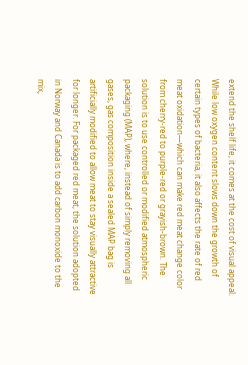extend the shelf life, it comes at the cost of visual appeal. While low oxygen content slows down the growth of certain types of bacteria, it also affects the rate of red meat oxidation—which can make red meat change color from cherry-red to purple-red or grayish-brown. The solution is to use controlled or modified atmospheric packaging (MAP), where, instead of simply removing all gases, gas composition inside a sealed MAP bag is artificially modified to allow meat to stay visually attractive for longer. For packaged red meat, the solution adopted in Norway and Canada is to add carbon monoxide to the mix,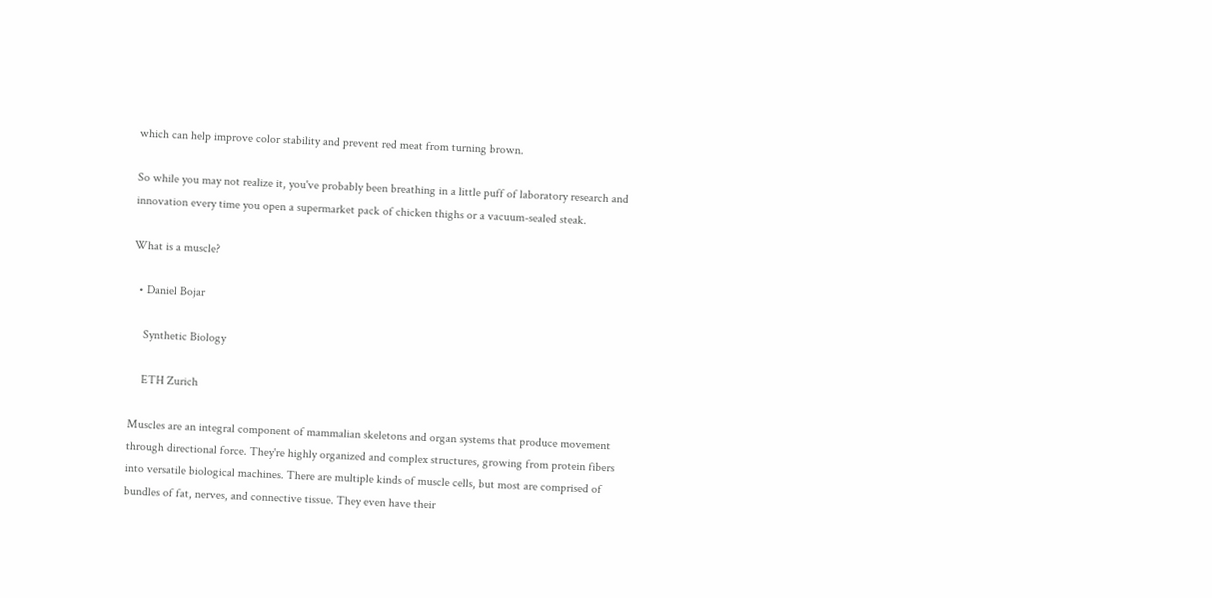which can help improve color stability and prevent red meat from turning brown.

So while you may not realize it, you've probably been breathing in a little puff of laboratory research and innovation every time you open a supermarket pack of chicken thighs or a vacuum-sealed steak.

What is a muscle?

  • Daniel Bojar

    Synthetic Biology

    ETH Zurich

Muscles are an integral component of mammalian skeletons and organ systems that produce movement through directional force. They're highly organized and complex structures, growing from protein fibers into versatile biological machines. There are multiple kinds of muscle cells, but most are comprised of bundles of fat, nerves, and connective tissue. They even have their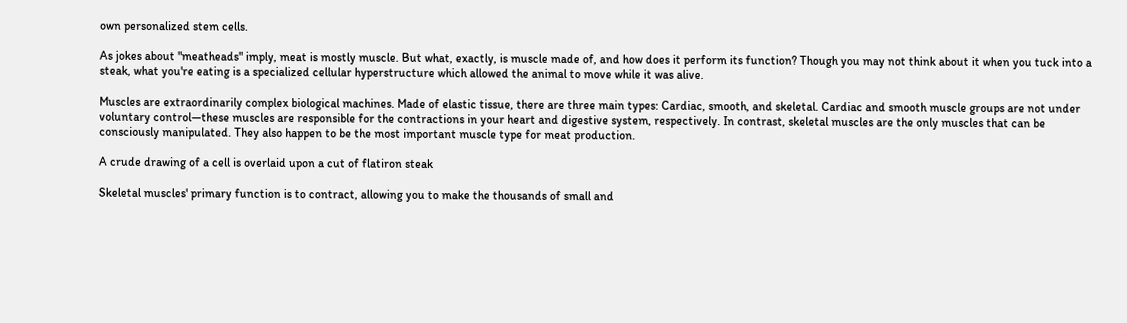own personalized stem cells.

As jokes about "meatheads" imply, meat is mostly muscle. But what, exactly, is muscle made of, and how does it perform its function? Though you may not think about it when you tuck into a steak, what you're eating is a specialized cellular hyperstructure which allowed the animal to move while it was alive.

Muscles are extraordinarily complex biological machines. Made of elastic tissue, there are three main types: Cardiac, smooth, and skeletal. Cardiac and smooth muscle groups are not under voluntary control—these muscles are responsible for the contractions in your heart and digestive system, respectively. In contrast, skeletal muscles are the only muscles that can be consciously manipulated. They also happen to be the most important muscle type for meat production.

A crude drawing of a cell is overlaid upon a cut of flatiron steak

Skeletal muscles' primary function is to contract, allowing you to make the thousands of small and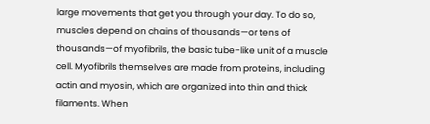large movements that get you through your day. To do so, muscles depend on chains of thousands—or tens of thousands—of myofibrils, the basic tube-like unit of a muscle cell. Myofibrils themselves are made from proteins, including actin and myosin, which are organized into thin and thick filaments. When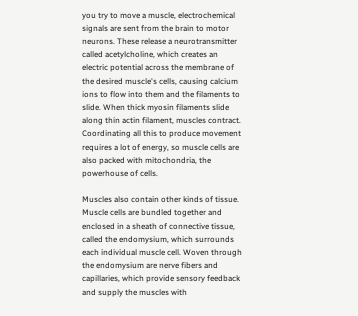you try to move a muscle, electrochemical signals are sent from the brain to motor neurons. These release a neurotransmitter called acetylcholine, which creates an electric potential across the membrane of the desired muscle's cells, causing calcium ions to flow into them and the filaments to slide. When thick myosin filaments slide along thin actin filament, muscles contract. Coordinating all this to produce movement requires a lot of energy, so muscle cells are also packed with mitochondria, the powerhouse of cells.

Muscles also contain other kinds of tissue. Muscle cells are bundled together and enclosed in a sheath of connective tissue, called the endomysium, which surrounds each individual muscle cell. Woven through the endomysium are nerve fibers and capillaries, which provide sensory feedback and supply the muscles with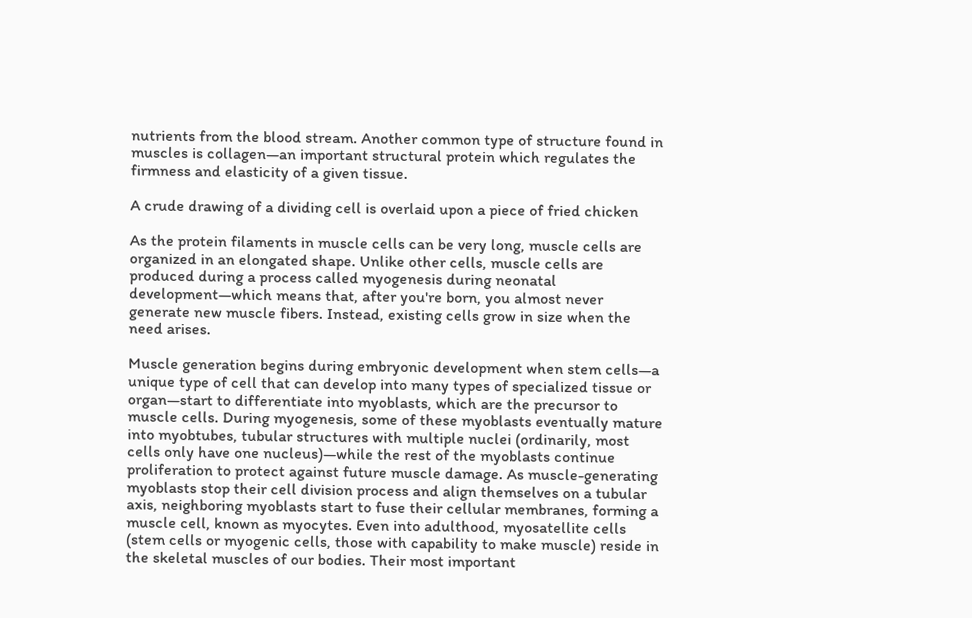nutrients from the blood stream. Another common type of structure found in muscles is collagen—an important structural protein which regulates the firmness and elasticity of a given tissue.

A crude drawing of a dividing cell is overlaid upon a piece of fried chicken

As the protein filaments in muscle cells can be very long, muscle cells are organized in an elongated shape. Unlike other cells, muscle cells are produced during a process called myogenesis during neonatal development—which means that, after you're born, you almost never generate new muscle fibers. Instead, existing cells grow in size when the need arises.

Muscle generation begins during embryonic development when stem cells—a unique type of cell that can develop into many types of specialized tissue or organ—start to differentiate into myoblasts, which are the precursor to muscle cells. During myogenesis, some of these myoblasts eventually mature into myobtubes, tubular structures with multiple nuclei (ordinarily, most cells only have one nucleus)—while the rest of the myoblasts continue proliferation to protect against future muscle damage. As muscle-generating myoblasts stop their cell division process and align themselves on a tubular axis, neighboring myoblasts start to fuse their cellular membranes, forming a muscle cell, known as myocytes. Even into adulthood, myosatellite cells (stem cells or myogenic cells, those with capability to make muscle) reside in the skeletal muscles of our bodies. Their most important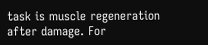task is muscle regeneration after damage. For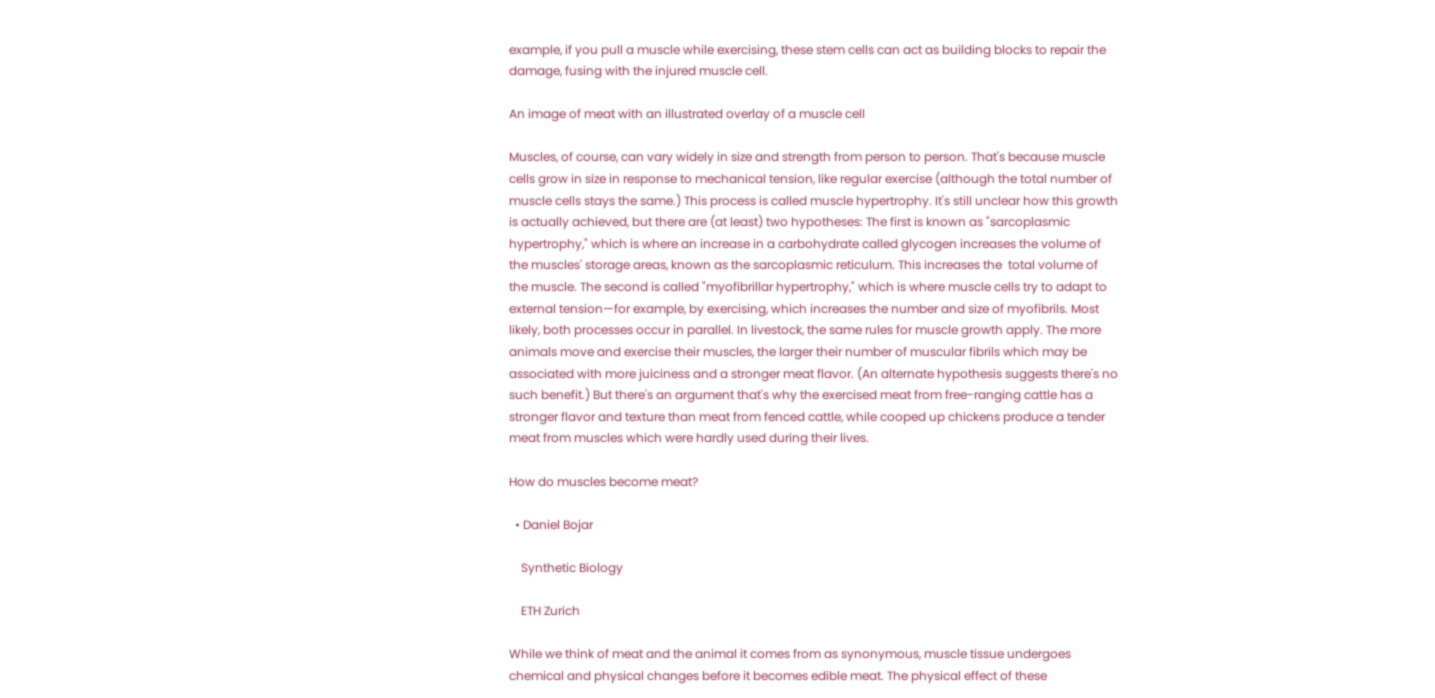example, if you pull a muscle while exercising, these stem cells can act as building blocks to repair the damage, fusing with the injured muscle cell.

An image of meat with an illustrated overlay of a muscle cell

Muscles, of course, can vary widely in size and strength from person to person. That's because muscle cells grow in size in response to mechanical tension, like regular exercise (although the total number of muscle cells stays the same.) This process is called muscle hypertrophy. It's still unclear how this growth is actually achieved, but there are (at least) two hypotheses: The first is known as "sarcoplasmic hypertrophy," which is where an increase in a carbohydrate called glycogen increases the volume of the muscles' storage areas, known as the sarcoplasmic reticulum. This increases the  total volume of the muscle. The second is called "myofibrillar hypertrophy," which is where muscle cells try to adapt to external tension—for example, by exercising, which increases the number and size of myofibrils. Most likely, both processes occur in parallel. In livestock, the same rules for muscle growth apply. The more animals move and exercise their muscles, the larger their number of muscular fibrils which may be associated with more juiciness and a stronger meat flavor. (An alternate hypothesis suggests there's no such benefit.) But there's an argument that's why the exercised meat from free-ranging cattle has a stronger flavor and texture than meat from fenced cattle, while cooped up chickens produce a tender meat from muscles which were hardly used during their lives.

How do muscles become meat?

  • Daniel Bojar

    Synthetic Biology

    ETH Zurich

While we think of meat and the animal it comes from as synonymous, muscle tissue undergoes chemical and physical changes before it becomes edible meat. The physical effect of these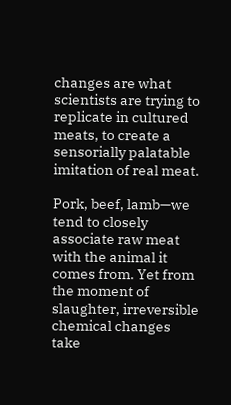changes are what scientists are trying to replicate in cultured meats, to create a sensorially palatable imitation of real meat.

Pork, beef, lamb—we tend to closely associate raw meat with the animal it comes from. Yet from the moment of slaughter, irreversible chemical changes take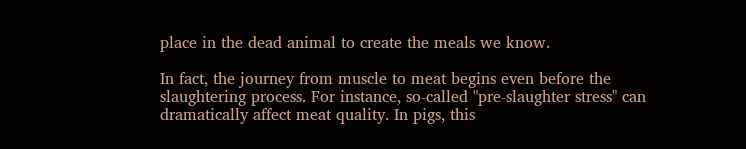place in the dead animal to create the meals we know.

In fact, the journey from muscle to meat begins even before the slaughtering process. For instance, so-called "pre-slaughter stress" can dramatically affect meat quality. In pigs, this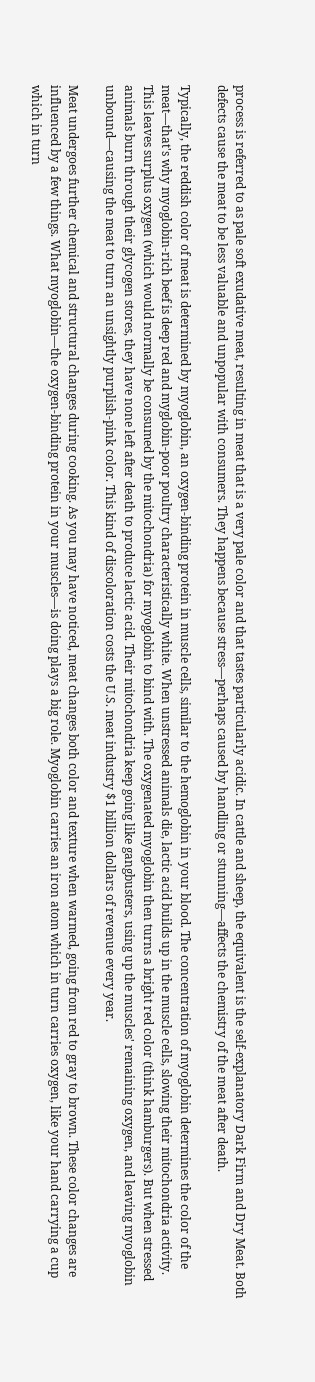process is referred to as pale soft exudative meat, resulting in meat that is a very pale color and that tastes particularly acidic. In cattle and sheep, the equivalent is the self-explanatory Dark Firm and Dry Meat. Both defects cause the meat to be less valuable and unpopular with consumers. They happens because stress—perhaps caused by handling or stunning—affects the chemistry of the meat after death.

Typically, the reddish color of meat is determined by myoglobin, an oxygen-binding protein in muscle cells, similar to the hemoglobin in your blood. The concentration of myoglobin determines the color of the meat—that's why myoglobin-rich beef is deep red and myglobin-poor poultry characteristically white. When unstressed animals die, lactic acid builds up in the muscle cells, slowing their mitochondria activity. This leaves surplus oxygen (which would normally be consumed by the mitochondria) for myoglobin to bind with. The oxygenated myoglobin then turns a bright red color (think hamburgers). But when stressed animals burn through their glycogen stores, they have none left after death to produce lactic acid. Their mitochondria keep going like gangbusters, using up the muscles' remaining oxygen, and leaving myoglobin unbound—causing the meat to turn an unsightly purplish-pink color. This kind of discoloration costs the U.S. meat industry $1 billion dollars of revenue every year.

Meat undergoes further chemical and structural changes during cooking. As you may have noticed, meat changes both color and texture when warmed, going from red to gray to brown. These color changes are influenced by a few things. What myoglobin—the oxygen-binding protein in your muscles—is doing plays a big role. Myoglobin carries an iron atom which in turn carries oxygen, like your hand carrying a cup which in turn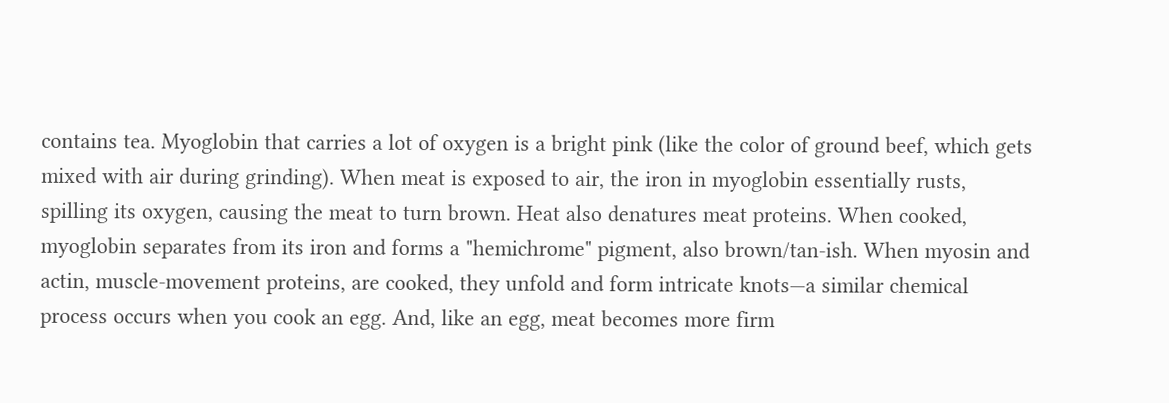contains tea. Myoglobin that carries a lot of oxygen is a bright pink (like the color of ground beef, which gets mixed with air during grinding). When meat is exposed to air, the iron in myoglobin essentially rusts, spilling its oxygen, causing the meat to turn brown. Heat also denatures meat proteins. When cooked, myoglobin separates from its iron and forms a "hemichrome" pigment, also brown/tan-ish. When myosin and actin, muscle-movement proteins, are cooked, they unfold and form intricate knots—a similar chemical process occurs when you cook an egg. And, like an egg, meat becomes more firm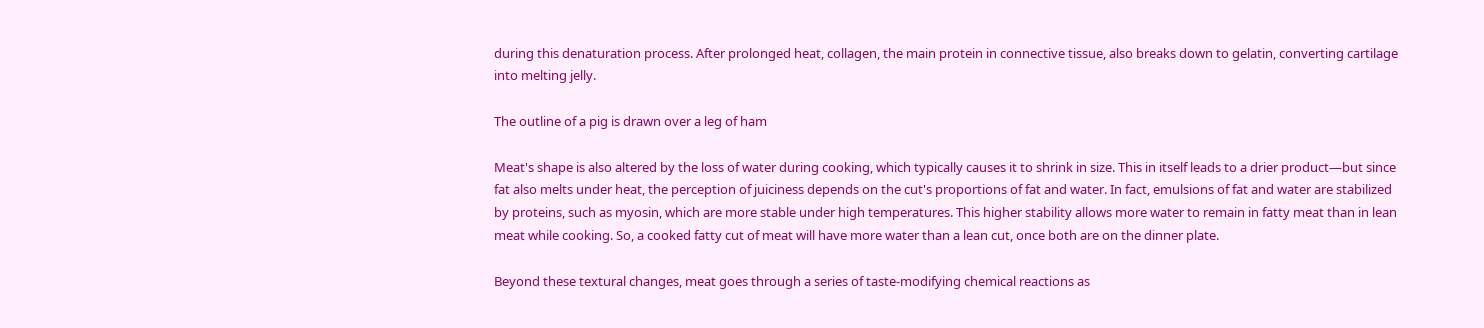during this denaturation process. After prolonged heat, collagen, the main protein in connective tissue, also breaks down to gelatin, converting cartilage into melting jelly.

The outline of a pig is drawn over a leg of ham

Meat's shape is also altered by the loss of water during cooking, which typically causes it to shrink in size. This in itself leads to a drier product—but since fat also melts under heat, the perception of juiciness depends on the cut's proportions of fat and water. In fact, emulsions of fat and water are stabilized by proteins, such as myosin, which are more stable under high temperatures. This higher stability allows more water to remain in fatty meat than in lean meat while cooking. So, a cooked fatty cut of meat will have more water than a lean cut, once both are on the dinner plate.

Beyond these textural changes, meat goes through a series of taste-modifying chemical reactions as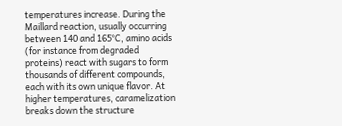temperatures increase. During the Maillard reaction, usually occurring between 140 and 165°C, amino acids (for instance from degraded proteins) react with sugars to form thousands of different compounds, each with its own unique flavor. At higher temperatures, caramelization breaks down the structure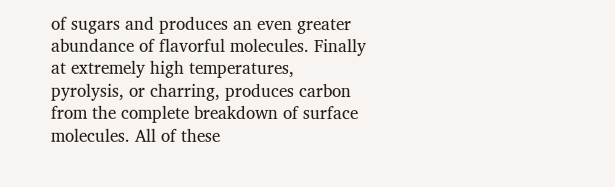of sugars and produces an even greater abundance of flavorful molecules. Finally at extremely high temperatures, pyrolysis, or charring, produces carbon from the complete breakdown of surface molecules. All of these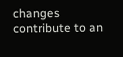changes contribute to an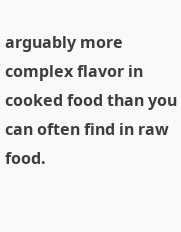arguably more complex flavor in cooked food than you can often find in raw food.